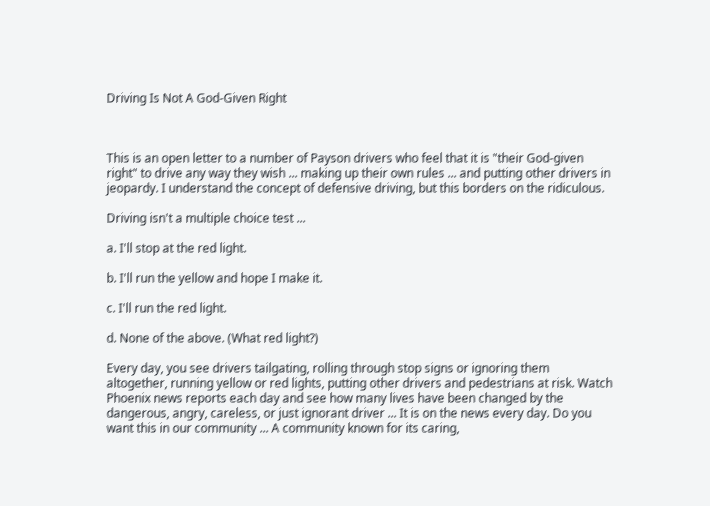Driving Is Not A God-Given Right



This is an open letter to a number of Payson drivers who feel that it is "their God-given right" to drive any way they wish ... making up their own rules ... and putting other drivers in jeopardy. I understand the concept of defensive driving, but this borders on the ridiculous.

Driving isn't a multiple choice test ...

a. I'll stop at the red light.

b. I'll run the yellow and hope I make it.

c. I'll run the red light.

d. None of the above. (What red light?)

Every day, you see drivers tailgating, rolling through stop signs or ignoring them altogether, running yellow or red lights, putting other drivers and pedestrians at risk. Watch Phoenix news reports each day and see how many lives have been changed by the dangerous, angry, careless, or just ignorant driver ... It is on the news every day. Do you want this in our community ... A community known for its caring,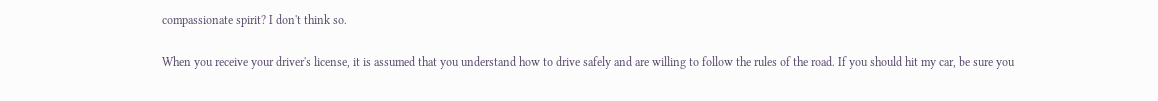compassionate spirit? I don't think so.

When you receive your driver's license, it is assumed that you understand how to drive safely and are willing to follow the rules of the road. If you should hit my car, be sure you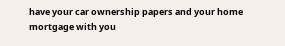have your car ownership papers and your home mortgage with you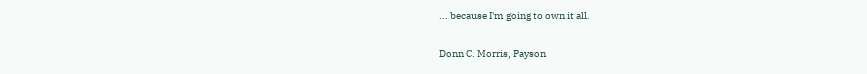... because I'm going to own it all.

Donn C. Morris, Payson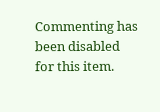Commenting has been disabled for this item.